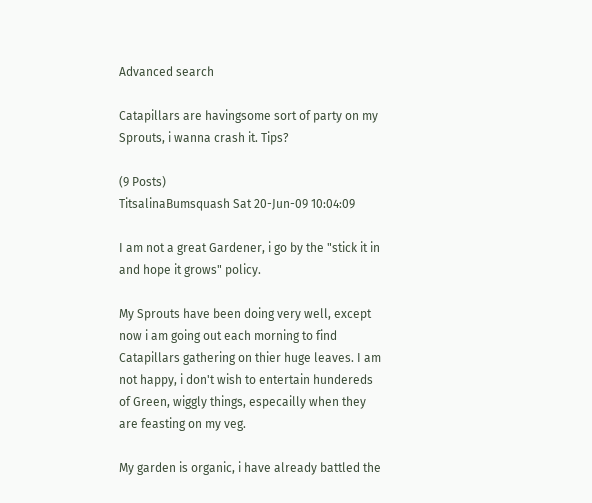Advanced search

Catapillars are havingsome sort of party on my Sprouts, i wanna crash it. Tips?

(9 Posts)
TitsalinaBumsquash Sat 20-Jun-09 10:04:09

I am not a great Gardener, i go by the "stick it in and hope it grows" policy.

My Sprouts have been doing very well, except now i am going out each morning to find Catapillars gathering on thier huge leaves. I am not happy, i don't wish to entertain hundereds of Green, wiggly things, especailly when they are feasting on my veg.

My garden is organic, i have already battled the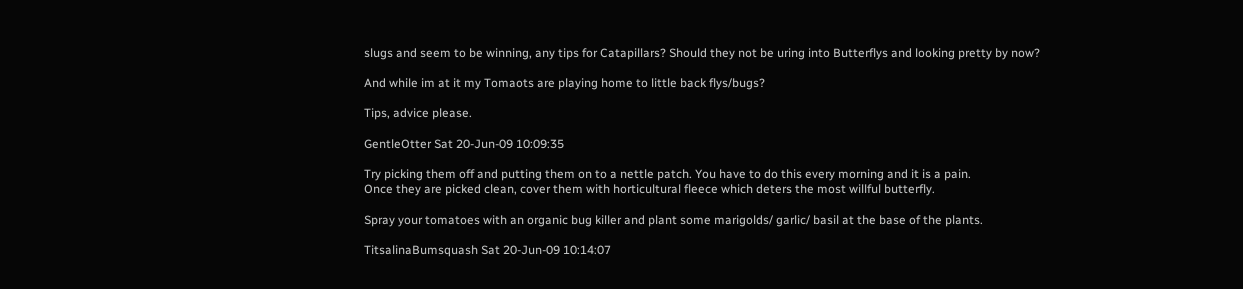slugs and seem to be winning, any tips for Catapillars? Should they not be uring into Butterflys and looking pretty by now?

And while im at it my Tomaots are playing home to little back flys/bugs?

Tips, advice please.

GentleOtter Sat 20-Jun-09 10:09:35

Try picking them off and putting them on to a nettle patch. You have to do this every morning and it is a pain.
Once they are picked clean, cover them with horticultural fleece which deters the most willful butterfly.

Spray your tomatoes with an organic bug killer and plant some marigolds/ garlic/ basil at the base of the plants.

TitsalinaBumsquash Sat 20-Jun-09 10:14:07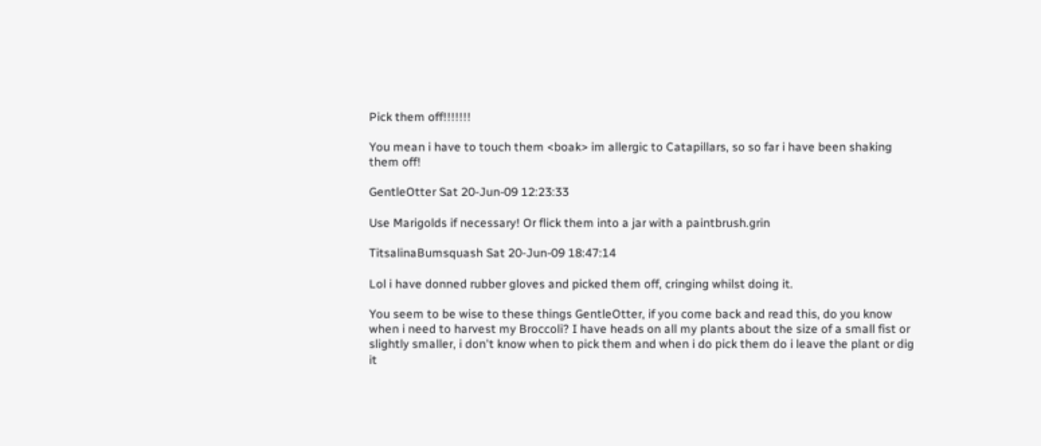Pick them off!!!!!!!

You mean i have to touch them <boak> im allergic to Catapillars, so so far i have been shaking them off!

GentleOtter Sat 20-Jun-09 12:23:33

Use Marigolds if necessary! Or flick them into a jar with a paintbrush.grin

TitsalinaBumsquash Sat 20-Jun-09 18:47:14

Lol i have donned rubber gloves and picked them off, cringing whilst doing it.

You seem to be wise to these things GentleOtter, if you come back and read this, do you know when i need to harvest my Broccoli? I have heads on all my plants about the size of a small fist or slightly smaller, i don't know when to pick them and when i do pick them do i leave the plant or dig it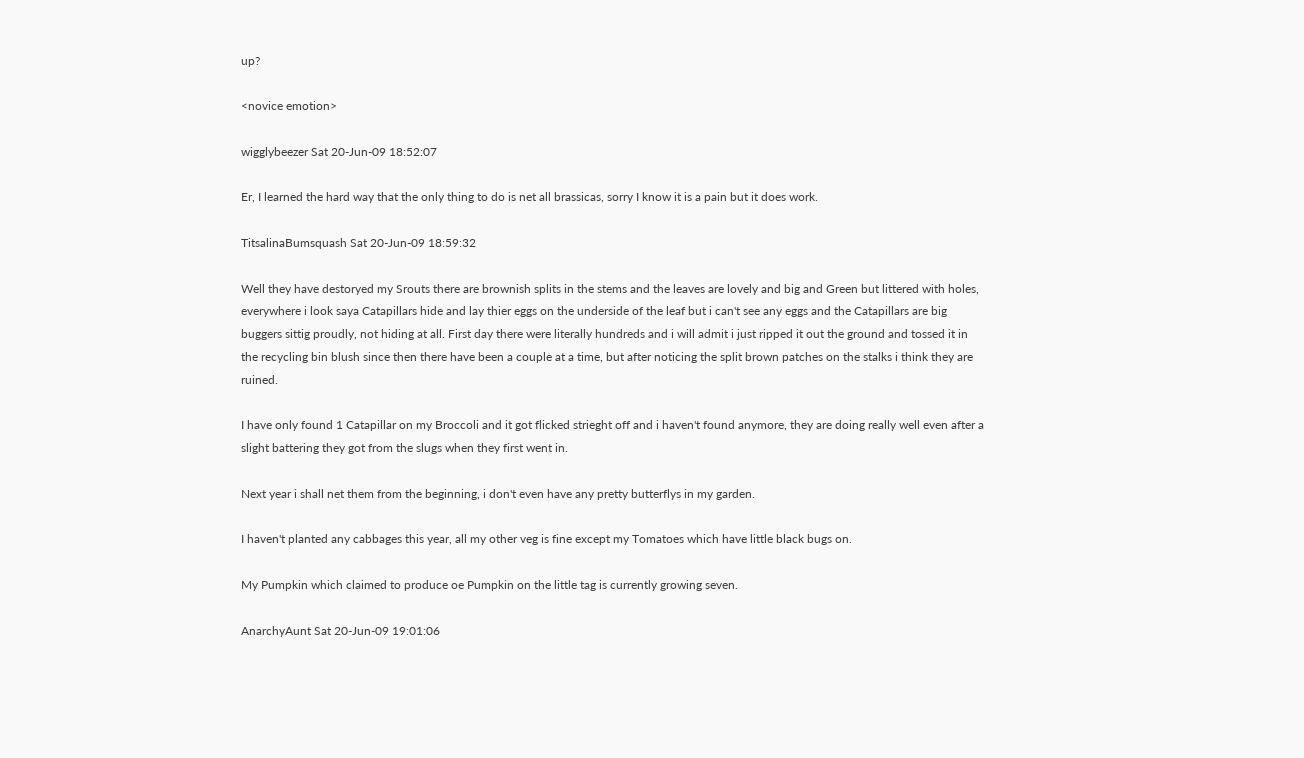up?

<novice emotion>

wigglybeezer Sat 20-Jun-09 18:52:07

Er, I learned the hard way that the only thing to do is net all brassicas, sorry I know it is a pain but it does work.

TitsalinaBumsquash Sat 20-Jun-09 18:59:32

Well they have destoryed my Srouts there are brownish splits in the stems and the leaves are lovely and big and Green but littered with holes, everywhere i look saya Catapillars hide and lay thier eggs on the underside of the leaf but i can't see any eggs and the Catapillars are big buggers sittig proudly, not hiding at all. First day there were literally hundreds and i will admit i just ripped it out the ground and tossed it in the recycling bin blush since then there have been a couple at a time, but after noticing the split brown patches on the stalks i think they are ruined.

I have only found 1 Catapillar on my Broccoli and it got flicked strieght off and i haven't found anymore, they are doing really well even after a slight battering they got from the slugs when they first went in.

Next year i shall net them from the beginning, i don't even have any pretty butterflys in my garden.

I haven't planted any cabbages this year, all my other veg is fine except my Tomatoes which have little black bugs on.

My Pumpkin which claimed to produce oe Pumpkin on the little tag is currently growing seven.

AnarchyAunt Sat 20-Jun-09 19:01:06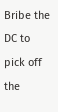Bribe the DC to pick off the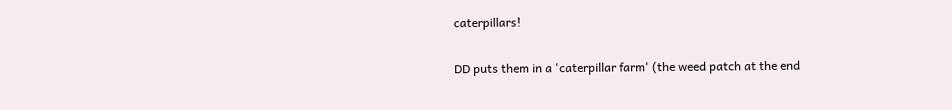caterpillars!

DD puts them in a 'caterpillar farm' (the weed patch at the end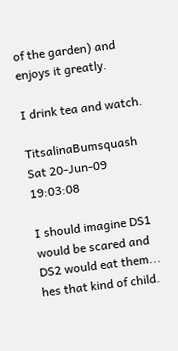of the garden) and enjoys it greatly.

I drink tea and watch.

TitsalinaBumsquash Sat 20-Jun-09 19:03:08

I should imagine DS1 would be scared and DS2 would eat them... hes that kind of child.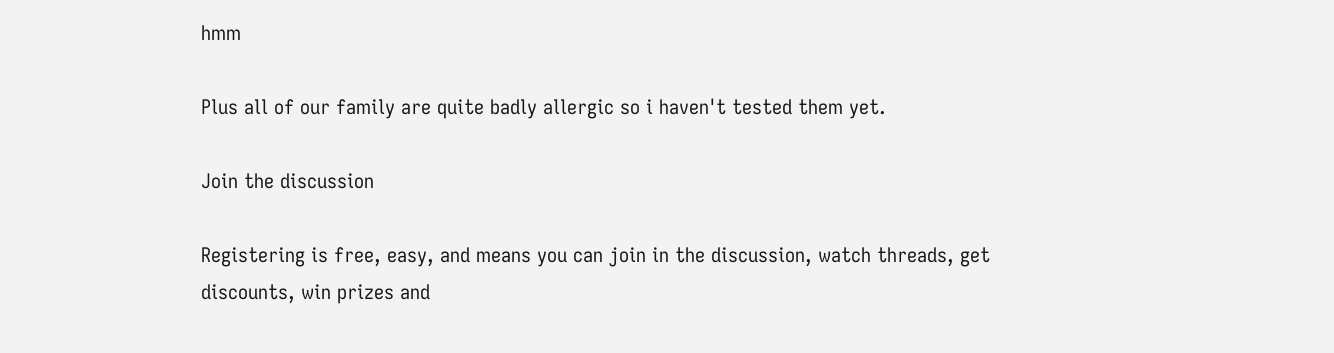hmm

Plus all of our family are quite badly allergic so i haven't tested them yet.

Join the discussion

Registering is free, easy, and means you can join in the discussion, watch threads, get discounts, win prizes and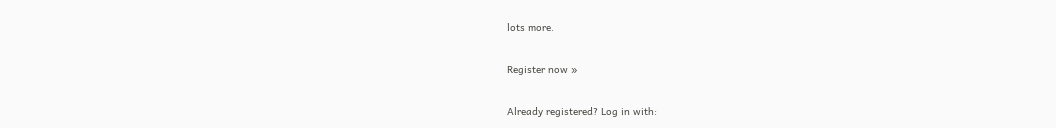lots more.

Register now »

Already registered? Log in with: